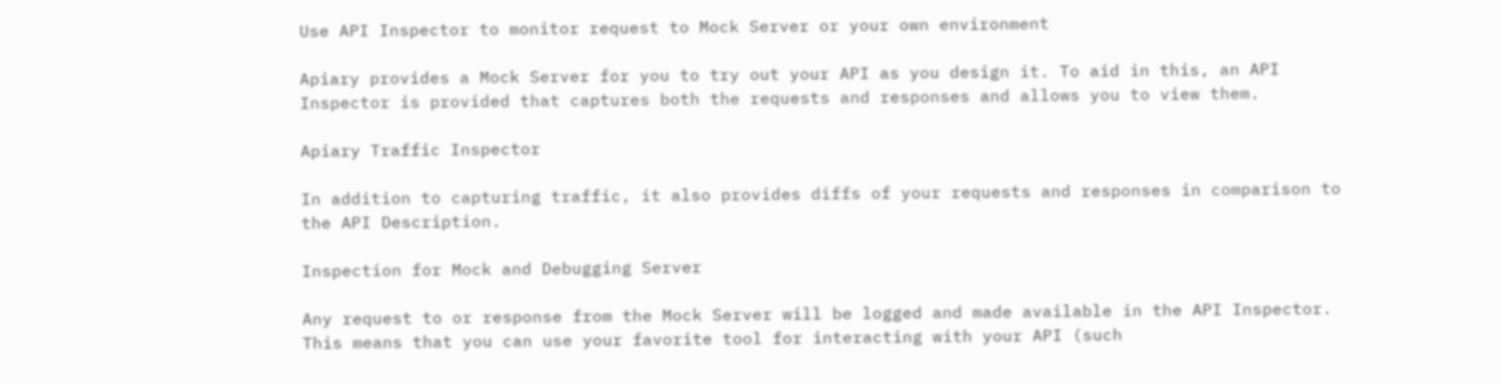Use API Inspector to monitor request to Mock Server or your own environment

Apiary provides a Mock Server for you to try out your API as you design it. To aid in this, an API Inspector is provided that captures both the requests and responses and allows you to view them.

Apiary Traffic Inspector

In addition to capturing traffic, it also provides diffs of your requests and responses in comparison to the API Description.

Inspection for Mock and Debugging Server

Any request to or response from the Mock Server will be logged and made available in the API Inspector. This means that you can use your favorite tool for interacting with your API (such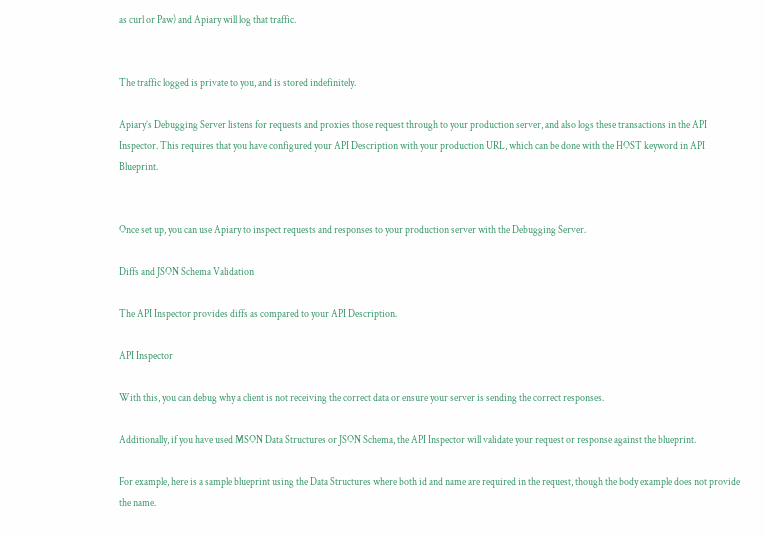as curl or Paw) and Apiary will log that traffic.


The traffic logged is private to you, and is stored indefinitely.

Apiary’s Debugging Server listens for requests and proxies those request through to your production server, and also logs these transactions in the API Inspector. This requires that you have configured your API Description with your production URL, which can be done with the HOST keyword in API Blueprint.


Once set up, you can use Apiary to inspect requests and responses to your production server with the Debugging Server.

Diffs and JSON Schema Validation

The API Inspector provides diffs as compared to your API Description.

API Inspector

With this, you can debug why a client is not receiving the correct data or ensure your server is sending the correct responses.

Additionally, if you have used MSON Data Structures or JSON Schema, the API Inspector will validate your request or response against the blueprint.

For example, here is a sample blueprint using the Data Structures where both id and name are required in the request, though the body example does not provide the name.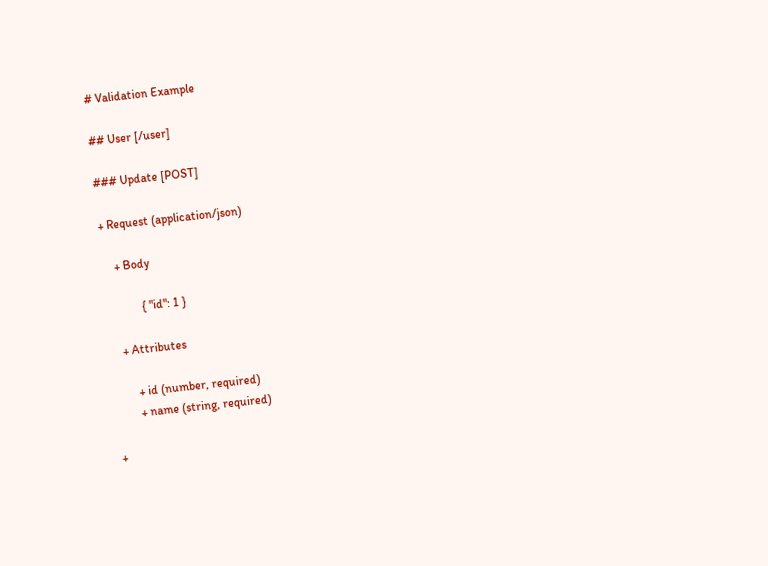# Validation Example

## User [/user]

### Update [POST]

+ Request (application/json)

    + Body

            { "id": 1 }

    + Attributes

        + id (number, required)
        + name (string, required)

+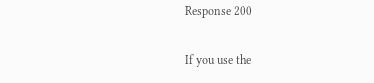Response 200

If you use the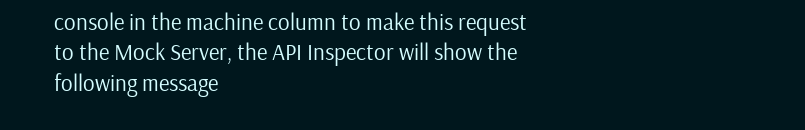console in the machine column to make this request to the Mock Server, the API Inspector will show the following message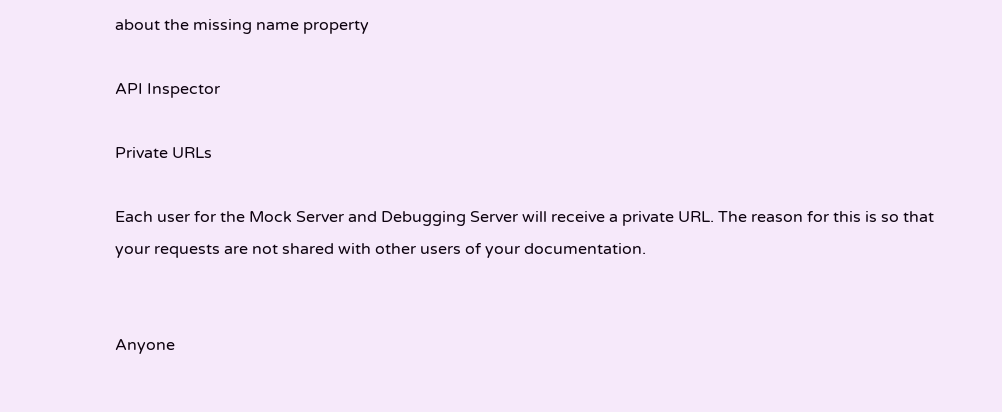about the missing name property

API Inspector

Private URLs

Each user for the Mock Server and Debugging Server will receive a private URL. The reason for this is so that your requests are not shared with other users of your documentation.


Anyone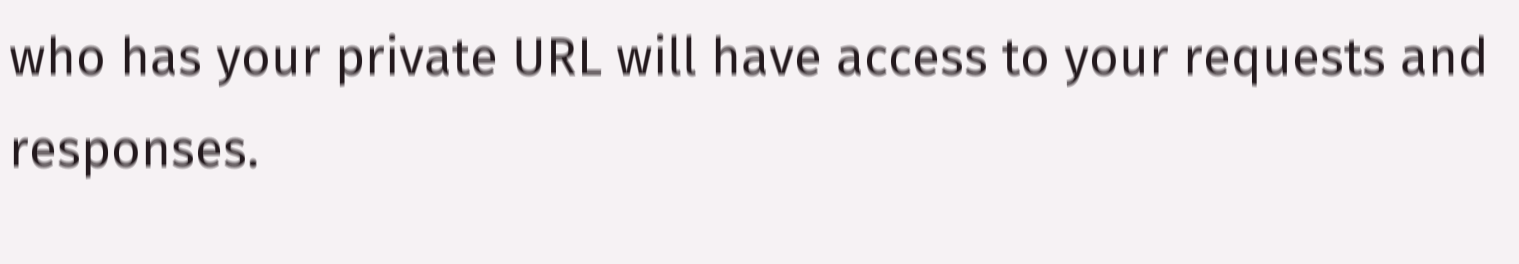who has your private URL will have access to your requests and responses.